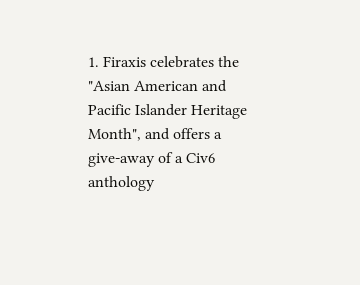1. Firaxis celebrates the "Asian American and Pacific Islander Heritage Month", and offers a give-away of a Civ6 anthology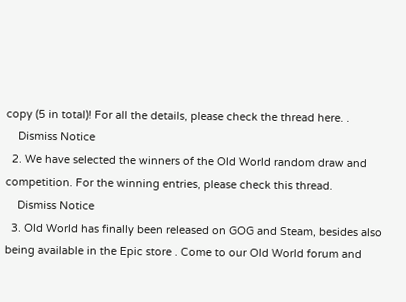copy (5 in total)! For all the details, please check the thread here. .
    Dismiss Notice
  2. We have selected the winners of the Old World random draw and competition. For the winning entries, please check this thread.
    Dismiss Notice
  3. Old World has finally been released on GOG and Steam, besides also being available in the Epic store . Come to our Old World forum and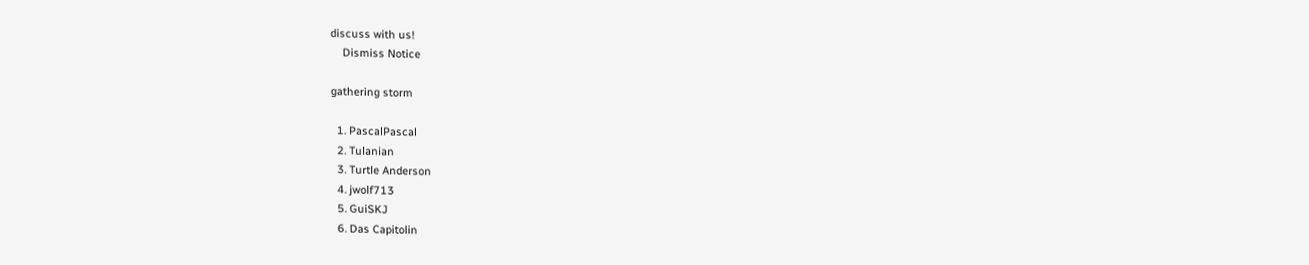discuss with us!
    Dismiss Notice

gathering storm

  1. PascalPascal
  2. Tulanian
  3. Turtle Anderson
  4. jwolf713
  5. GuiSKJ
  6. Das Capitolin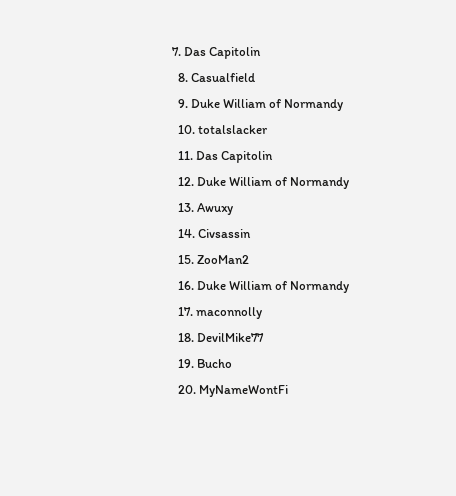7. Das Capitolin
  8. Casualfield
  9. Duke William of Normandy
  10. totalslacker
  11. Das Capitolin
  12. Duke William of Normandy
  13. Awuxy
  14. Civsassin
  15. ZooMan2
  16. Duke William of Normandy
  17. maconnolly
  18. DevilMike77
  19. Bucho
  20. MyNameWontFi